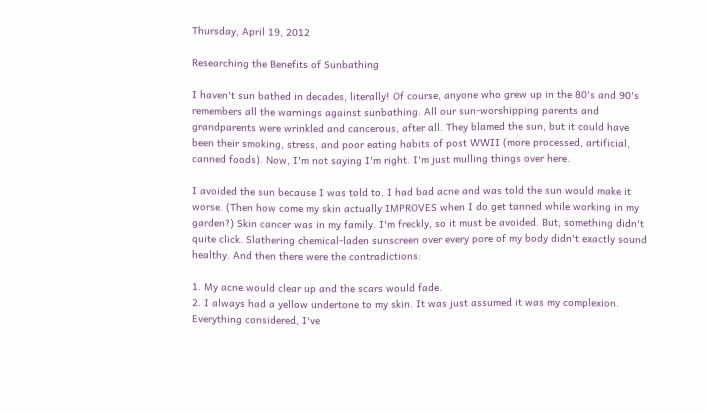Thursday, April 19, 2012

Researching the Benefits of Sunbathing

I haven't sun bathed in decades, literally! Of course, anyone who grew up in the 80's and 90's remembers all the warnings against sunbathing. All our sun-worshipping parents and grandparents were wrinkled and cancerous, after all. They blamed the sun, but it could have been their smoking, stress, and poor eating habits of post WWII (more processed, artificial, canned foods). Now, I'm not saying I'm right. I'm just mulling things over here.

I avoided the sun because I was told to. I had bad acne and was told the sun would make it worse. (Then how come my skin actually IMPROVES when I do get tanned while working in my garden?) Skin cancer was in my family. I'm freckly, so it must be avoided. But, something didn't quite click. Slathering chemical-laden sunscreen over every pore of my body didn't exactly sound healthy. And then there were the contradictions:

1. My acne would clear up and the scars would fade.
2. I always had a yellow undertone to my skin. It was just assumed it was my complexion. Everything considered, I've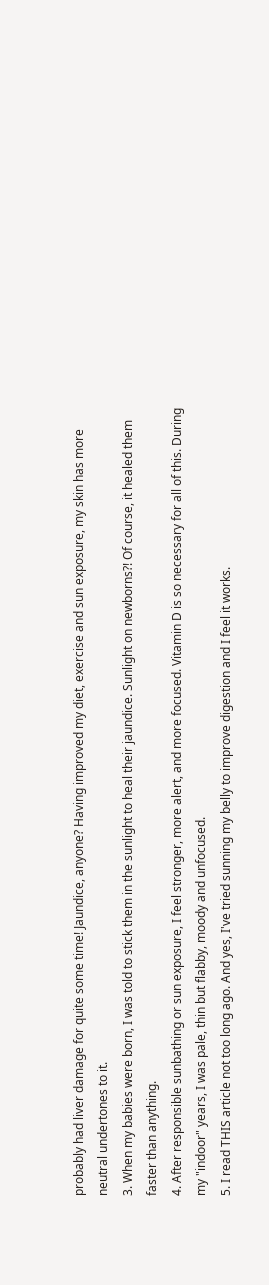probably had liver damage for quite some time! Jaundice, anyone? Having improved my diet, exercise and sun exposure, my skin has more neutral undertones to it.
3. When my babies were born, I was told to stick them in the sunlight to heal their jaundice. Sunlight on newborns?! Of course, it healed them faster than anything.
4. After responsible sunbathing or sun exposure, I feel stronger, more alert, and more focused. Vitamin D is so necessary for all of this. During my "indoor" years, I was pale, thin but flabby, moody and unfocused.
5. I read THIS article not too long ago. And yes, I've tried sunning my belly to improve digestion and I feel it works.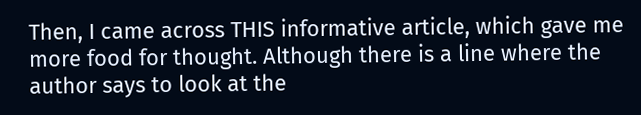Then, I came across THIS informative article, which gave me more food for thought. Although there is a line where the author says to look at the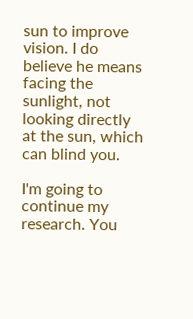sun to improve vision. I do believe he means facing the sunlight, not looking directly at the sun, which can blind you.

I'm going to continue my research. You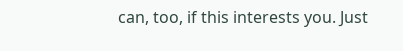can, too, if this interests you. Just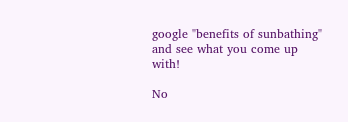google "benefits of sunbathing" and see what you come up with!

No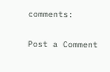comments:

Post a Comment